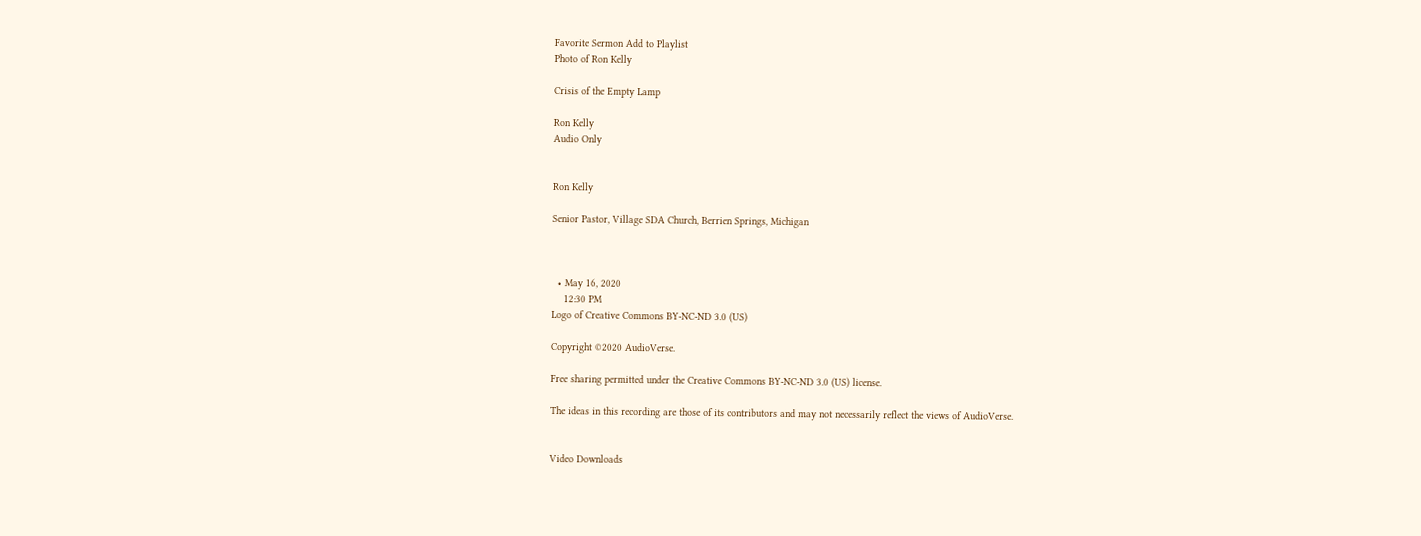Favorite Sermon Add to Playlist
Photo of Ron Kelly

Crisis of the Empty Lamp

Ron Kelly
Audio Only


Ron Kelly

Senior Pastor, Village SDA Church, Berrien Springs, Michigan



  • May 16, 2020
    12:30 PM
Logo of Creative Commons BY-NC-ND 3.0 (US)

Copyright ©2020 AudioVerse.

Free sharing permitted under the Creative Commons BY-NC-ND 3.0 (US) license.

The ideas in this recording are those of its contributors and may not necessarily reflect the views of AudioVerse.


Video Downloads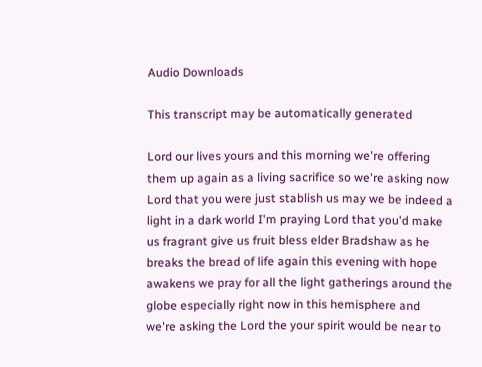Audio Downloads

This transcript may be automatically generated

Lord our lives yours and this morning we're offering them up again as a living sacrifice so we're asking now Lord that you were just stablish us may we be indeed a light in a dark world I'm praying Lord that you'd make us fragrant give us fruit bless elder Bradshaw as he breaks the bread of life again this evening with hope awakens we pray for all the light gatherings around the globe especially right now in this hemisphere and we're asking the Lord the your spirit would be near to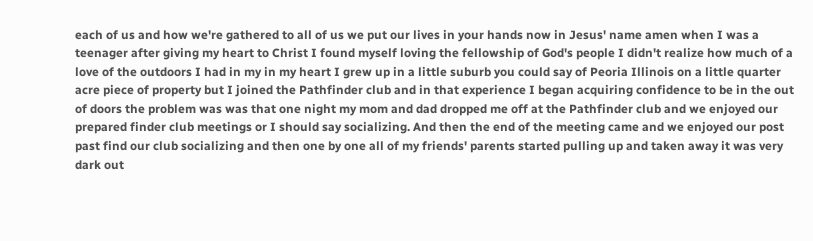each of us and how we're gathered to all of us we put our lives in your hands now in Jesus' name amen when I was a teenager after giving my heart to Christ I found myself loving the fellowship of God's people I didn't realize how much of a love of the outdoors I had in my in my heart I grew up in a little suburb you could say of Peoria Illinois on a little quarter acre piece of property but I joined the Pathfinder club and in that experience I began acquiring confidence to be in the out of doors the problem was was that one night my mom and dad dropped me off at the Pathfinder club and we enjoyed our prepared finder club meetings or I should say socializing. And then the end of the meeting came and we enjoyed our post past find our club socializing and then one by one all of my friends' parents started pulling up and taken away it was very dark out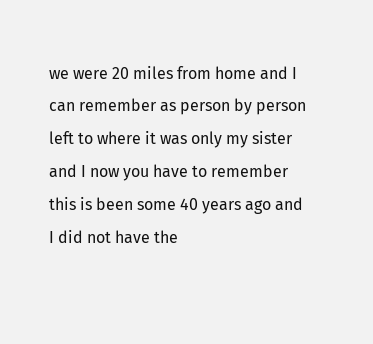we were 20 miles from home and I can remember as person by person left to where it was only my sister and I now you have to remember this is been some 40 years ago and I did not have the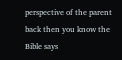perspective of the parent back then you know the Bible says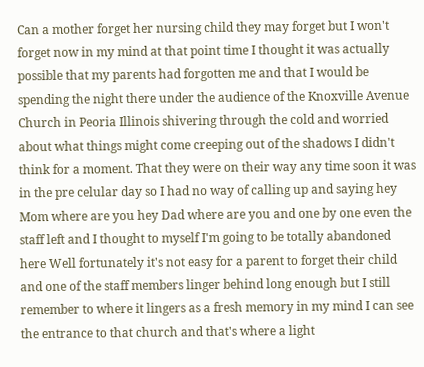Can a mother forget her nursing child they may forget but I won't forget now in my mind at that point time I thought it was actually possible that my parents had forgotten me and that I would be spending the night there under the audience of the Knoxville Avenue Church in Peoria Illinois shivering through the cold and worried about what things might come creeping out of the shadows I didn't think for a moment. That they were on their way any time soon it was in the pre celular day so I had no way of calling up and saying hey Mom where are you hey Dad where are you and one by one even the staff left and I thought to myself I'm going to be totally abandoned here Well fortunately it's not easy for a parent to forget their child and one of the staff members linger behind long enough but I still remember to where it lingers as a fresh memory in my mind I can see the entrance to that church and that's where a light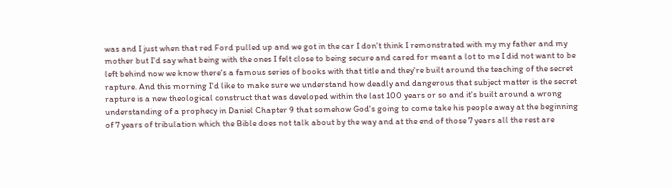was and I just when that red Ford pulled up and we got in the car I don't think I remonstrated with my my father and my mother but I'd say what being with the ones I felt close to being secure and cared for meant a lot to me I did not want to be left behind now we know there's a famous series of books with that title and they're built around the teaching of the secret rapture. And this morning I'd like to make sure we understand how deadly and dangerous that subject matter is the secret rapture is a new theological construct that was developed within the last 100 years or so and it's built around a wrong understanding of a prophecy in Daniel Chapter 9 that somehow God's going to come take his people away at the beginning of 7 years of tribulation which the Bible does not talk about by the way and at the end of those 7 years all the rest are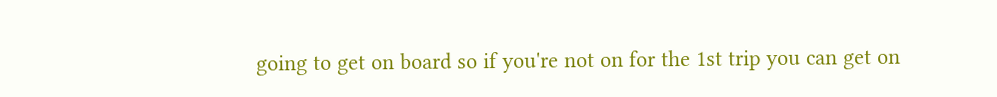going to get on board so if you're not on for the 1st trip you can get on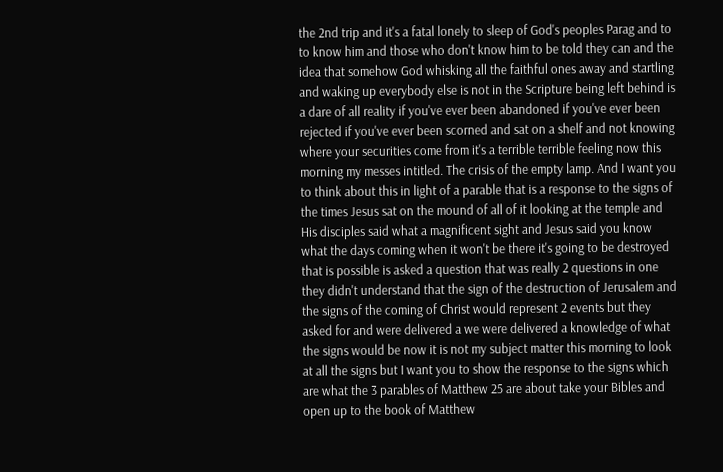the 2nd trip and it's a fatal lonely to sleep of God's peoples Parag and to to know him and those who don't know him to be told they can and the idea that somehow God whisking all the faithful ones away and startling and waking up everybody else is not in the Scripture being left behind is a dare of all reality if you've ever been abandoned if you've ever been rejected if you've ever been scorned and sat on a shelf and not knowing where your securities come from it's a terrible terrible feeling now this morning my messes intitled. The crisis of the empty lamp. And I want you to think about this in light of a parable that is a response to the signs of the times Jesus sat on the mound of all of it looking at the temple and His disciples said what a magnificent sight and Jesus said you know what the days coming when it won't be there it's going to be destroyed that is possible is asked a question that was really 2 questions in one they didn't understand that the sign of the destruction of Jerusalem and the signs of the coming of Christ would represent 2 events but they asked for and were delivered a we were delivered a knowledge of what the signs would be now it is not my subject matter this morning to look at all the signs but I want you to show the response to the signs which are what the 3 parables of Matthew 25 are about take your Bibles and open up to the book of Matthew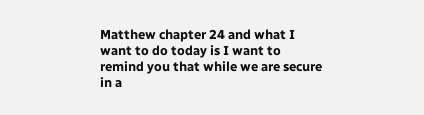Matthew chapter 24 and what I want to do today is I want to remind you that while we are secure in a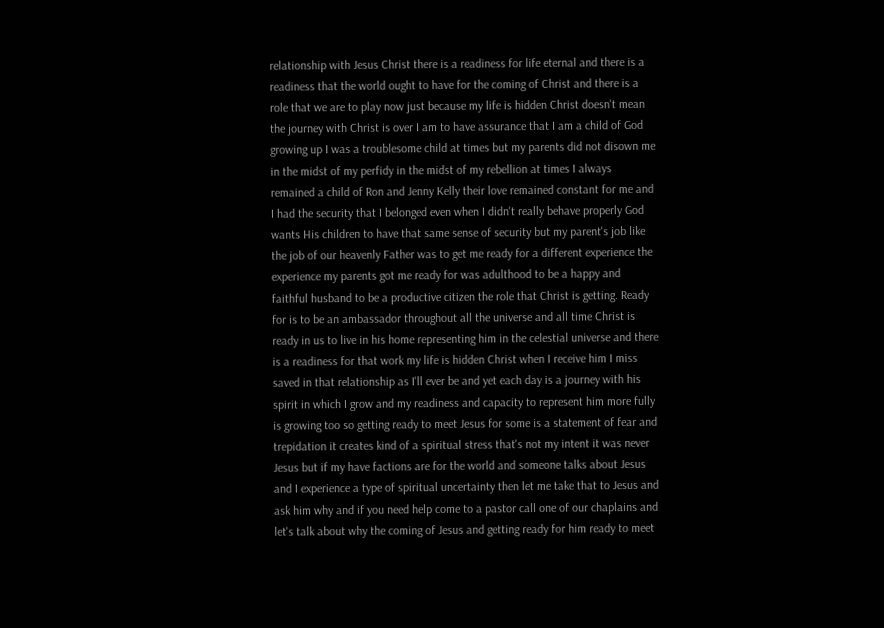relationship with Jesus Christ there is a readiness for life eternal and there is a readiness that the world ought to have for the coming of Christ and there is a role that we are to play now just because my life is hidden Christ doesn't mean the journey with Christ is over I am to have assurance that I am a child of God growing up I was a troublesome child at times but my parents did not disown me in the midst of my perfidy in the midst of my rebellion at times I always remained a child of Ron and Jenny Kelly their love remained constant for me and I had the security that I belonged even when I didn't really behave properly God wants His children to have that same sense of security but my parent's job like the job of our heavenly Father was to get me ready for a different experience the experience my parents got me ready for was adulthood to be a happy and faithful husband to be a productive citizen the role that Christ is getting. Ready for is to be an ambassador throughout all the universe and all time Christ is ready in us to live in his home representing him in the celestial universe and there is a readiness for that work my life is hidden Christ when I receive him I miss saved in that relationship as I'll ever be and yet each day is a journey with his spirit in which I grow and my readiness and capacity to represent him more fully is growing too so getting ready to meet Jesus for some is a statement of fear and trepidation it creates kind of a spiritual stress that's not my intent it was never Jesus but if my have factions are for the world and someone talks about Jesus and I experience a type of spiritual uncertainty then let me take that to Jesus and ask him why and if you need help come to a pastor call one of our chaplains and let's talk about why the coming of Jesus and getting ready for him ready to meet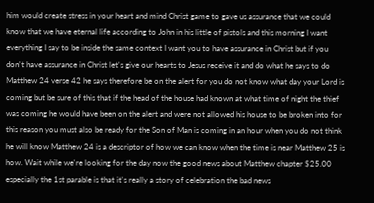him would create stress in your heart and mind Christ game to gave us assurance that we could know that we have eternal life according to John in his little of pistols and this morning I want everything I say to be inside the same context I want you to have assurance in Christ but if you don't have assurance in Christ let's give our hearts to Jesus receive it and do what he says to do Matthew 24 verse 42 he says therefore be on the alert for you do not know what day your Lord is coming but be sure of this that if the head of the house had known at what time of night the thief was coming he would have been on the alert and were not allowed his house to be broken into for this reason you must also be ready for the Son of Man is coming in an hour when you do not think he will know Matthew 24 is a descriptor of how we can know when the time is near Matthew 25 is how. Wait while we're looking for the day now the good news about Matthew chapter $25.00 especially the 1st parable is that it's really a story of celebration the bad news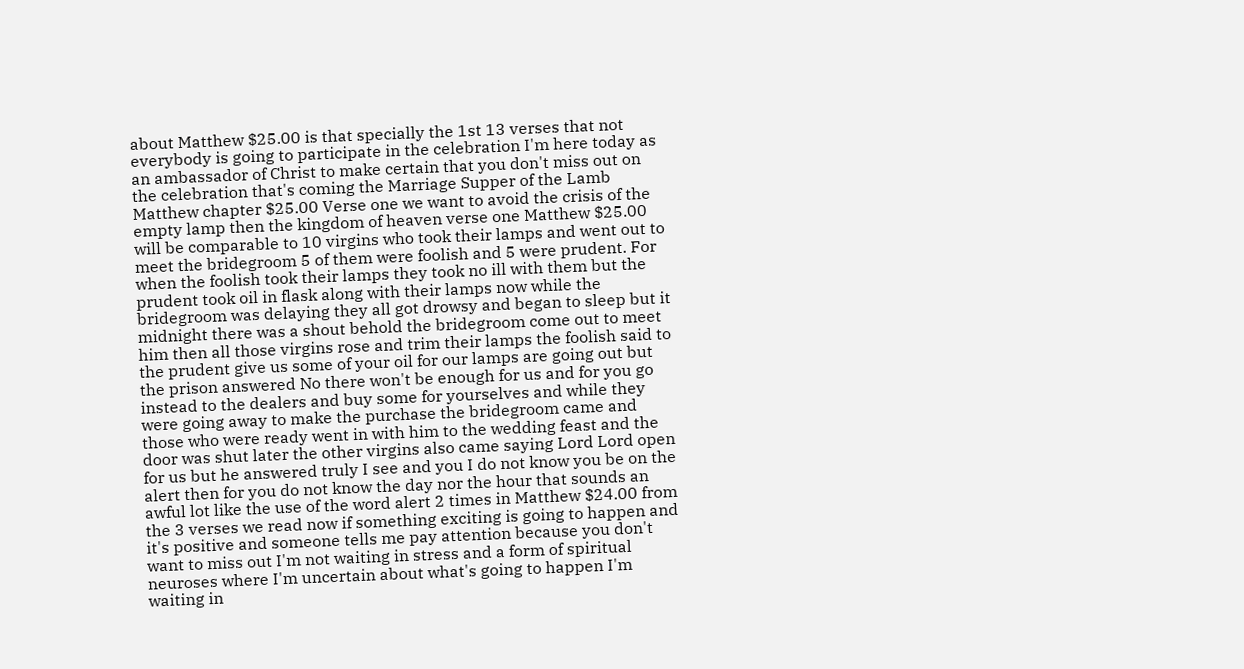about Matthew $25.00 is that specially the 1st 13 verses that not everybody is going to participate in the celebration I'm here today as an ambassador of Christ to make certain that you don't miss out on the celebration that's coming the Marriage Supper of the Lamb Matthew chapter $25.00 Verse one we want to avoid the crisis of the empty lamp then the kingdom of heaven verse one Matthew $25.00 will be comparable to 10 virgins who took their lamps and went out to meet the bridegroom 5 of them were foolish and 5 were prudent. For when the foolish took their lamps they took no ill with them but the prudent took oil in flask along with their lamps now while the bridegroom was delaying they all got drowsy and began to sleep but it midnight there was a shout behold the bridegroom come out to meet him then all those virgins rose and trim their lamps the foolish said to the prudent give us some of your oil for our lamps are going out but the prison answered No there won't be enough for us and for you go instead to the dealers and buy some for yourselves and while they were going away to make the purchase the bridegroom came and those who were ready went in with him to the wedding feast and the door was shut later the other virgins also came saying Lord Lord open for us but he answered truly I see and you I do not know you be on the alert then for you do not know the day nor the hour that sounds an awful lot like the use of the word alert 2 times in Matthew $24.00 from the 3 verses we read now if something exciting is going to happen and it's positive and someone tells me pay attention because you don't want to miss out I'm not waiting in stress and a form of spiritual neuroses where I'm uncertain about what's going to happen I'm waiting in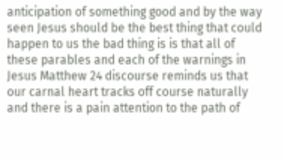anticipation of something good and by the way seen Jesus should be the best thing that could happen to us the bad thing is is that all of these parables and each of the warnings in Jesus Matthew 24 discourse reminds us that our carnal heart tracks off course naturally and there is a pain attention to the path of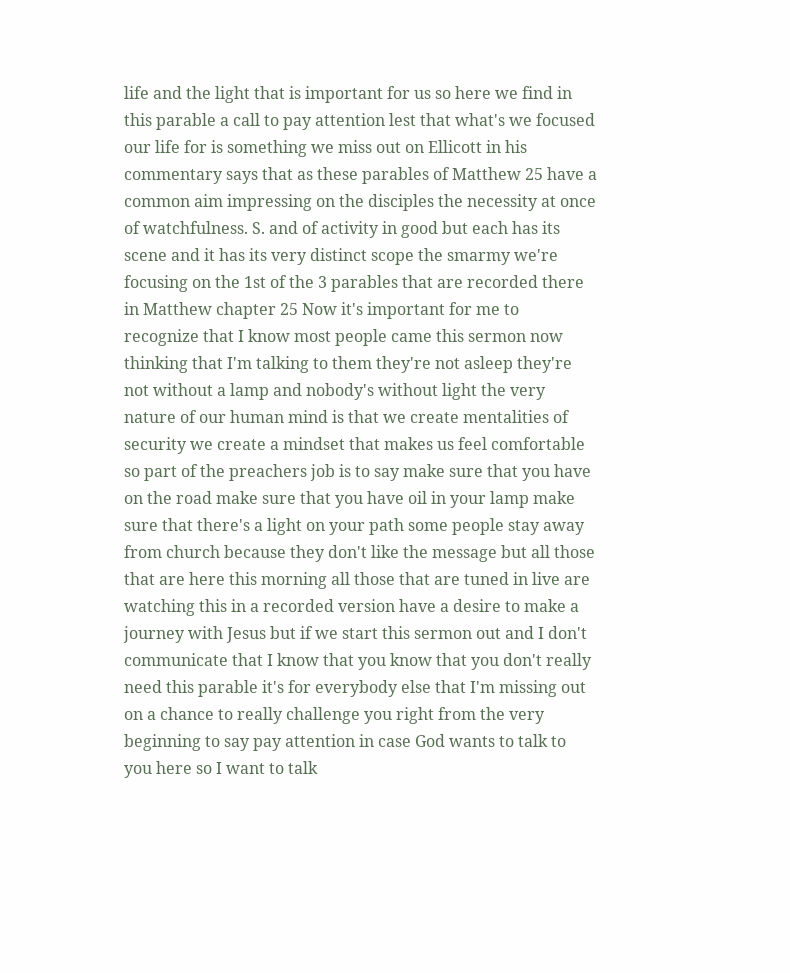life and the light that is important for us so here we find in this parable a call to pay attention lest that what's we focused our life for is something we miss out on Ellicott in his commentary says that as these parables of Matthew 25 have a common aim impressing on the disciples the necessity at once of watchfulness. S. and of activity in good but each has its scene and it has its very distinct scope the smarmy we're focusing on the 1st of the 3 parables that are recorded there in Matthew chapter 25 Now it's important for me to recognize that I know most people came this sermon now thinking that I'm talking to them they're not asleep they're not without a lamp and nobody's without light the very nature of our human mind is that we create mentalities of security we create a mindset that makes us feel comfortable so part of the preachers job is to say make sure that you have on the road make sure that you have oil in your lamp make sure that there's a light on your path some people stay away from church because they don't like the message but all those that are here this morning all those that are tuned in live are watching this in a recorded version have a desire to make a journey with Jesus but if we start this sermon out and I don't communicate that I know that you know that you don't really need this parable it's for everybody else that I'm missing out on a chance to really challenge you right from the very beginning to say pay attention in case God wants to talk to you here so I want to talk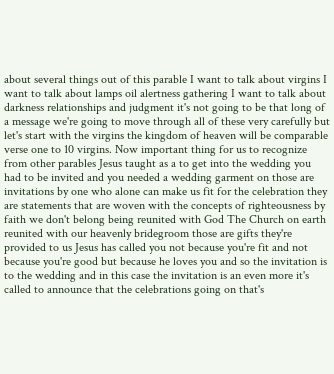about several things out of this parable I want to talk about virgins I want to talk about lamps oil alertness gathering I want to talk about darkness relationships and judgment it's not going to be that long of a message we're going to move through all of these very carefully but let's start with the virgins the kingdom of heaven will be comparable verse one to 10 virgins. Now important thing for us to recognize from other parables Jesus taught as a to get into the wedding you had to be invited and you needed a wedding garment on those are invitations by one who alone can make us fit for the celebration they are statements that are woven with the concepts of righteousness by faith we don't belong being reunited with God The Church on earth reunited with our heavenly bridegroom those are gifts they're provided to us Jesus has called you not because you're fit and not because you're good but because he loves you and so the invitation is to the wedding and in this case the invitation is an even more it's called to announce that the celebrations going on that's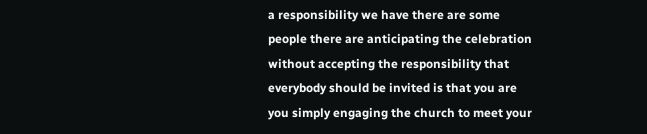a responsibility we have there are some people there are anticipating the celebration without accepting the responsibility that everybody should be invited is that you are you simply engaging the church to meet your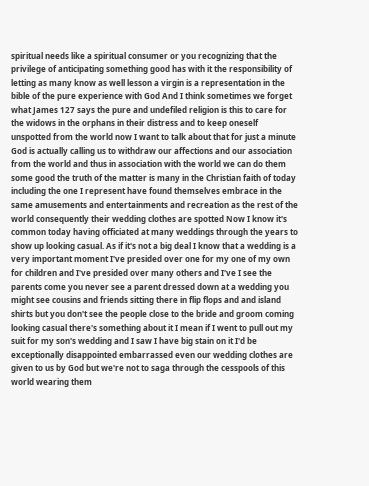spiritual needs like a spiritual consumer or you recognizing that the privilege of anticipating something good has with it the responsibility of letting as many know as well lesson a virgin is a representation in the bible of the pure experience with God And I think sometimes we forget what James 127 says the pure and undefiled religion is this to care for the widows in the orphans in their distress and to keep oneself unspotted from the world now I want to talk about that for just a minute God is actually calling us to withdraw our affections and our association from the world and thus in association with the world we can do them some good the truth of the matter is many in the Christian faith of today including the one I represent have found themselves embrace in the same amusements and entertainments and recreation as the rest of the world consequently their wedding clothes are spotted Now I know it's common today having officiated at many weddings through the years to show up looking casual. As if it's not a big deal I know that a wedding is a very important moment I've presided over one for my one of my own for children and I've presided over many others and I've I see the parents come you never see a parent dressed down at a wedding you might see cousins and friends sitting there in flip flops and and island shirts but you don't see the people close to the bride and groom coming looking casual there's something about it I mean if I went to pull out my suit for my son's wedding and I saw I have big stain on it I'd be exceptionally disappointed embarrassed even our wedding clothes are given to us by God but we're not to saga through the cesspools of this world wearing them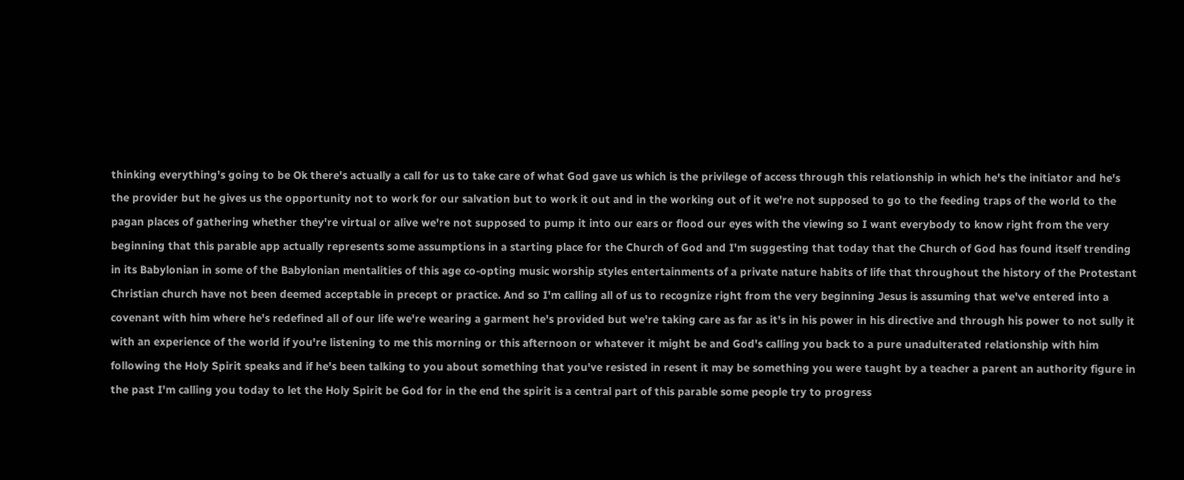thinking everything's going to be Ok there's actually a call for us to take care of what God gave us which is the privilege of access through this relationship in which he's the initiator and he's the provider but he gives us the opportunity not to work for our salvation but to work it out and in the working out of it we're not supposed to go to the feeding traps of the world to the pagan places of gathering whether they're virtual or alive we're not supposed to pump it into our ears or flood our eyes with the viewing so I want everybody to know right from the very beginning that this parable app actually represents some assumptions in a starting place for the Church of God and I'm suggesting that today that the Church of God has found itself trending in its Babylonian in some of the Babylonian mentalities of this age co-opting music worship styles entertainments of a private nature habits of life that throughout the history of the Protestant Christian church have not been deemed acceptable in precept or practice. And so I'm calling all of us to recognize right from the very beginning Jesus is assuming that we've entered into a covenant with him where he's redefined all of our life we're wearing a garment he's provided but we're taking care as far as it's in his power in his directive and through his power to not sully it with an experience of the world if you're listening to me this morning or this afternoon or whatever it might be and God's calling you back to a pure unadulterated relationship with him following the Holy Spirit speaks and if he's been talking to you about something that you've resisted in resent it may be something you were taught by a teacher a parent an authority figure in the past I'm calling you today to let the Holy Spirit be God for in the end the spirit is a central part of this parable some people try to progress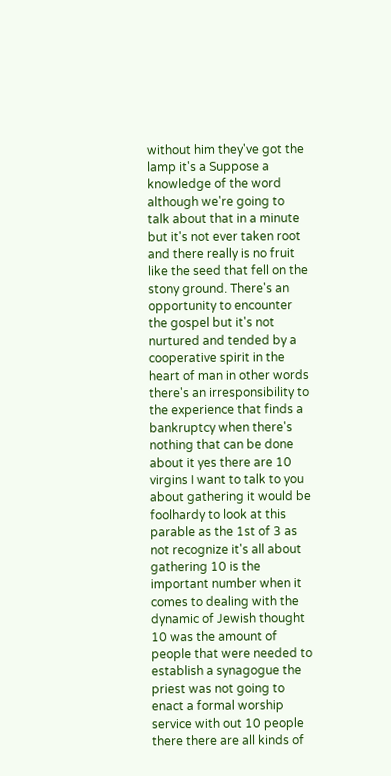without him they've got the lamp it's a Suppose a knowledge of the word although we're going to talk about that in a minute but it's not ever taken root and there really is no fruit like the seed that fell on the stony ground. There's an opportunity to encounter the gospel but it's not nurtured and tended by a cooperative spirit in the heart of man in other words there's an irresponsibility to the experience that finds a bankruptcy when there's nothing that can be done about it yes there are 10 virgins I want to talk to you about gathering it would be foolhardy to look at this parable as the 1st of 3 as not recognize it's all about gathering 10 is the important number when it comes to dealing with the dynamic of Jewish thought 10 was the amount of people that were needed to establish a synagogue the priest was not going to enact a formal worship service with out 10 people there there are all kinds of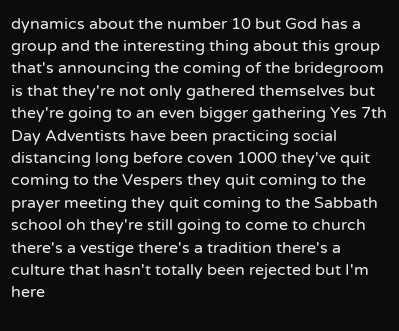dynamics about the number 10 but God has a group and the interesting thing about this group that's announcing the coming of the bridegroom is that they're not only gathered themselves but they're going to an even bigger gathering Yes 7th Day Adventists have been practicing social distancing long before coven 1000 they've quit coming to the Vespers they quit coming to the prayer meeting they quit coming to the Sabbath school oh they're still going to come to church there's a vestige there's a tradition there's a culture that hasn't totally been rejected but I'm here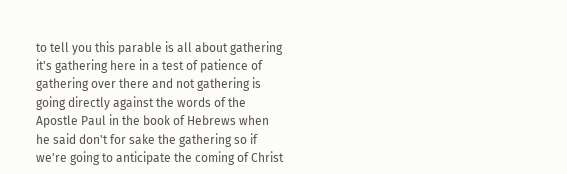to tell you this parable is all about gathering it's gathering here in a test of patience of gathering over there and not gathering is going directly against the words of the Apostle Paul in the book of Hebrews when he said don't for sake the gathering so if we're going to anticipate the coming of Christ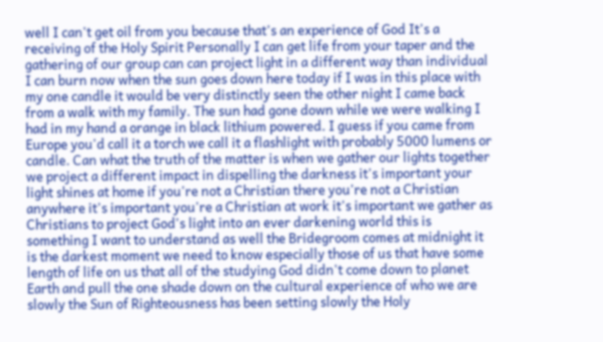well I can't get oil from you because that's an experience of God It's a receiving of the Holy Spirit Personally I can get life from your taper and the gathering of our group can can project light in a different way than individual I can burn now when the sun goes down here today if I was in this place with my one candle it would be very distinctly seen the other night I came back from a walk with my family. The sun had gone down while we were walking I had in my hand a orange in black lithium powered. I guess if you came from Europe you'd call it a torch we call it a flashlight with probably 5000 lumens or candle. Can what the truth of the matter is when we gather our lights together we project a different impact in dispelling the darkness it's important your light shines at home if you're not a Christian there you're not a Christian anywhere it's important you're a Christian at work it's important we gather as Christians to project God's light into an ever darkening world this is something I want to understand as well the Bridegroom comes at midnight it is the darkest moment we need to know especially those of us that have some length of life on us that all of the studying God didn't come down to planet Earth and pull the one shade down on the cultural experience of who we are slowly the Sun of Righteousness has been setting slowly the Holy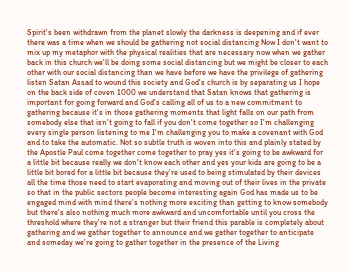Spirit's been withdrawn from the planet slowly the darkness is deepening and if ever there was a time when we should be gathering not social distancing Now I don't want to mix up my metaphor with the physical realities that are necessary now when we gather back in this church we'll be doing some social distancing but we might be closer to each other with our social distancing than we have before we have the privilege of gathering listen Satan Assad to wound this society and God's church is by separating us I hope on the back side of coven 1000 we understand that Satan knows that gathering is important for going forward and God's calling all of us to a new commitment to gathering because it's in those gathering moments that light falls on our path from somebody else that isn't going to fall if you don't come together so I'm challenging every single person listening to me I'm challenging you to make a covenant with God and to take the automatic. Not so subtle truth is woven into this and plainly stated by the Apostle Paul come together come together to pray yes it's going to be awkward for a little bit because really we don't know each other and yes your kids are going to be a little bit bored for a little bit because they're used to being stimulated by their devices all the time those need to start evaporating and moving out of their lives in the private so that in the public sectors people become interesting again God has made us to be engaged mind with mind there's nothing more exciting than getting to know somebody but there's also nothing much more awkward and uncomfortable until you cross the threshold where they're not a stranger but their friend this parable is completely about gathering and we gather together to announce and we gather together to anticipate and someday we're going to gather together in the presence of the Living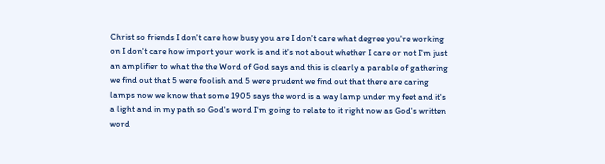Christ so friends I don't care how busy you are I don't care what degree you're working on I don't care how import your work is and it's not about whether I care or not I'm just an amplifier to what the the Word of God says and this is clearly a parable of gathering we find out that 5 were foolish and 5 were prudent we find out that there are caring lamps now we know that some 1905 says the word is a way lamp under my feet and it's a light and in my path so God's word I'm going to relate to it right now as God's written word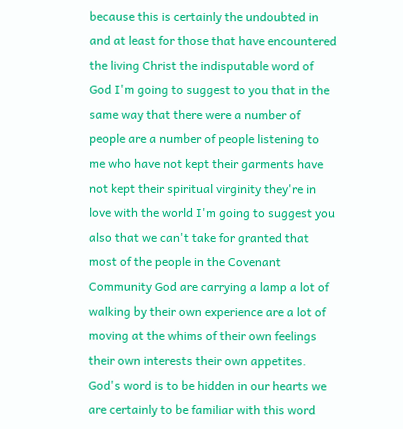because this is certainly the undoubted in and at least for those that have encountered the living Christ the indisputable word of God I'm going to suggest to you that in the same way that there were a number of people are a number of people listening to me who have not kept their garments have not kept their spiritual virginity they're in love with the world I'm going to suggest you also that we can't take for granted that most of the people in the Covenant Community God are carrying a lamp a lot of walking by their own experience are a lot of moving at the whims of their own feelings their own interests their own appetites. God's word is to be hidden in our hearts we are certainly to be familiar with this word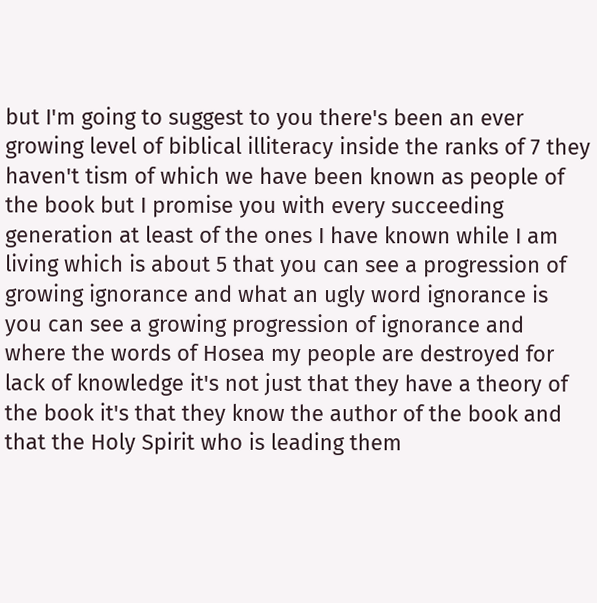but I'm going to suggest to you there's been an ever growing level of biblical illiteracy inside the ranks of 7 they haven't tism of which we have been known as people of the book but I promise you with every succeeding generation at least of the ones I have known while I am living which is about 5 that you can see a progression of growing ignorance and what an ugly word ignorance is you can see a growing progression of ignorance and where the words of Hosea my people are destroyed for lack of knowledge it's not just that they have a theory of the book it's that they know the author of the book and that the Holy Spirit who is leading them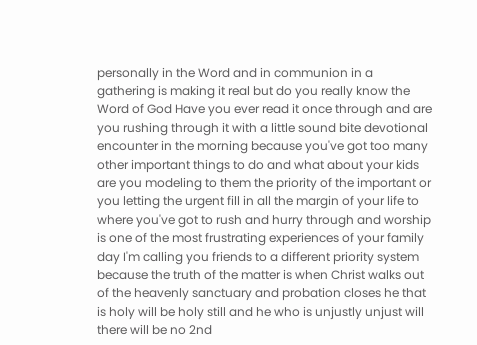personally in the Word and in communion in a gathering is making it real but do you really know the Word of God Have you ever read it once through and are you rushing through it with a little sound bite devotional encounter in the morning because you've got too many other important things to do and what about your kids are you modeling to them the priority of the important or you letting the urgent fill in all the margin of your life to where you've got to rush and hurry through and worship is one of the most frustrating experiences of your family day I'm calling you friends to a different priority system because the truth of the matter is when Christ walks out of the heavenly sanctuary and probation closes he that is holy will be holy still and he who is unjustly unjust will there will be no 2nd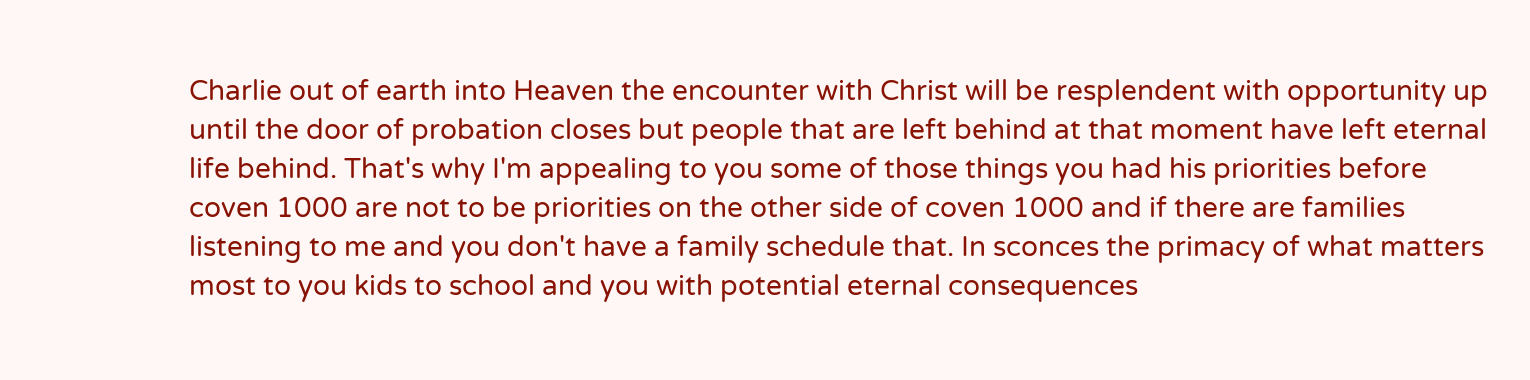Charlie out of earth into Heaven the encounter with Christ will be resplendent with opportunity up until the door of probation closes but people that are left behind at that moment have left eternal life behind. That's why I'm appealing to you some of those things you had his priorities before coven 1000 are not to be priorities on the other side of coven 1000 and if there are families listening to me and you don't have a family schedule that. In sconces the primacy of what matters most to you kids to school and you with potential eternal consequences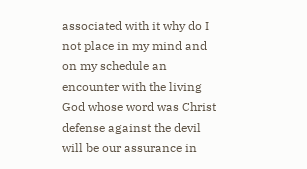associated with it why do I not place in my mind and on my schedule an encounter with the living God whose word was Christ defense against the devil will be our assurance in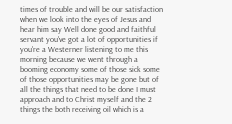times of trouble and will be our satisfaction when we look into the eyes of Jesus and hear him say Well done good and faithful servant you've got a lot of opportunities if you're a Westerner listening to me this morning because we went through a booming economy some of those sick some of those opportunities may be gone but of all the things that need to be done I must approach and to Christ myself and the 2 things the both receiving oil which is a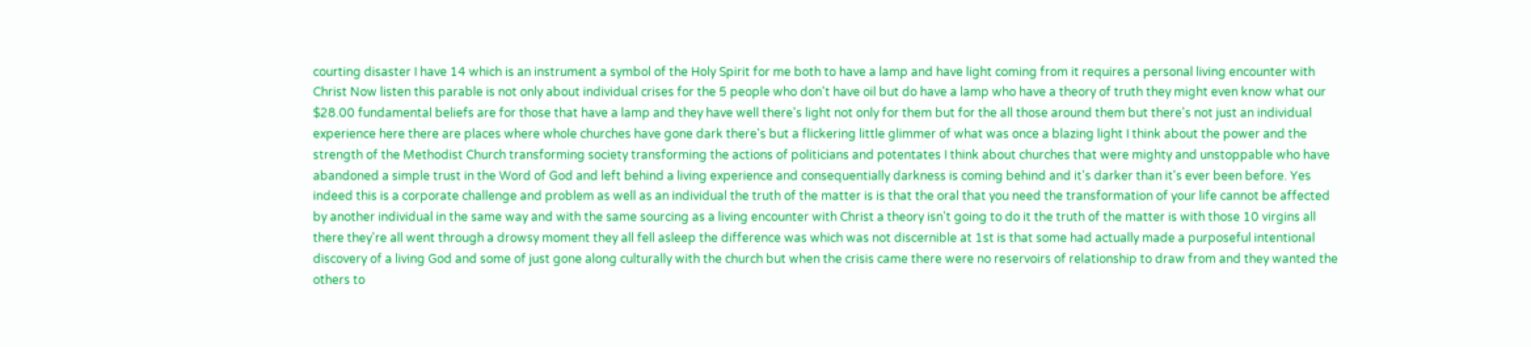courting disaster I have 14 which is an instrument a symbol of the Holy Spirit for me both to have a lamp and have light coming from it requires a personal living encounter with Christ Now listen this parable is not only about individual crises for the 5 people who don't have oil but do have a lamp who have a theory of truth they might even know what our $28.00 fundamental beliefs are for those that have a lamp and they have well there's light not only for them but for the all those around them but there's not just an individual experience here there are places where whole churches have gone dark there's but a flickering little glimmer of what was once a blazing light I think about the power and the strength of the Methodist Church transforming society transforming the actions of politicians and potentates I think about churches that were mighty and unstoppable who have abandoned a simple trust in the Word of God and left behind a living experience and consequentially darkness is coming behind and it's darker than it's ever been before. Yes indeed this is a corporate challenge and problem as well as an individual the truth of the matter is is that the oral that you need the transformation of your life cannot be affected by another individual in the same way and with the same sourcing as a living encounter with Christ a theory isn't going to do it the truth of the matter is with those 10 virgins all there they're all went through a drowsy moment they all fell asleep the difference was which was not discernible at 1st is that some had actually made a purposeful intentional discovery of a living God and some of just gone along culturally with the church but when the crisis came there were no reservoirs of relationship to draw from and they wanted the others to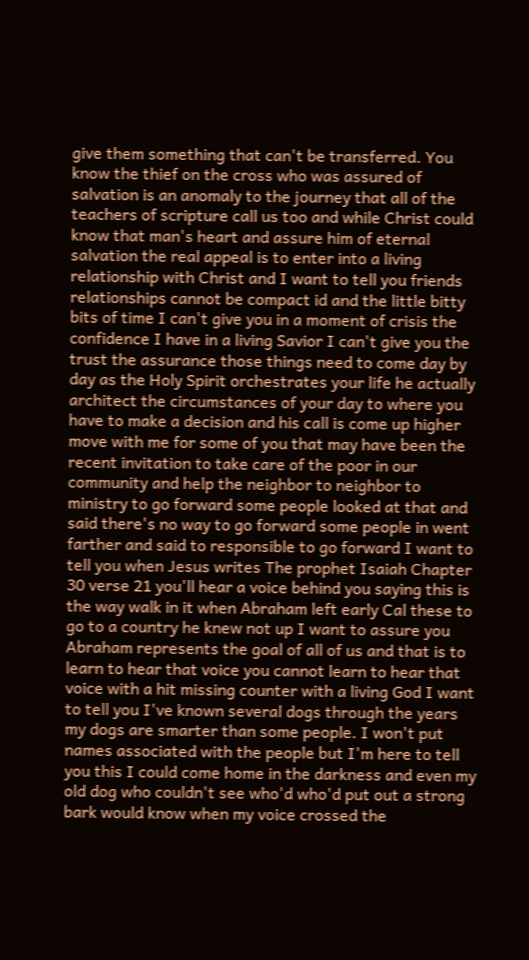give them something that can't be transferred. You know the thief on the cross who was assured of salvation is an anomaly to the journey that all of the teachers of scripture call us too and while Christ could know that man's heart and assure him of eternal salvation the real appeal is to enter into a living relationship with Christ and I want to tell you friends relationships cannot be compact id and the little bitty bits of time I can't give you in a moment of crisis the confidence I have in a living Savior I can't give you the trust the assurance those things need to come day by day as the Holy Spirit orchestrates your life he actually architect the circumstances of your day to where you have to make a decision and his call is come up higher move with me for some of you that may have been the recent invitation to take care of the poor in our community and help the neighbor to neighbor to ministry to go forward some people looked at that and said there's no way to go forward some people in went farther and said to responsible to go forward I want to tell you when Jesus writes The prophet Isaiah Chapter 30 verse 21 you'll hear a voice behind you saying this is the way walk in it when Abraham left early Cal these to go to a country he knew not up I want to assure you Abraham represents the goal of all of us and that is to learn to hear that voice you cannot learn to hear that voice with a hit missing counter with a living God I want to tell you I've known several dogs through the years my dogs are smarter than some people. I won't put names associated with the people but I'm here to tell you this I could come home in the darkness and even my old dog who couldn't see who'd who'd put out a strong bark would know when my voice crossed the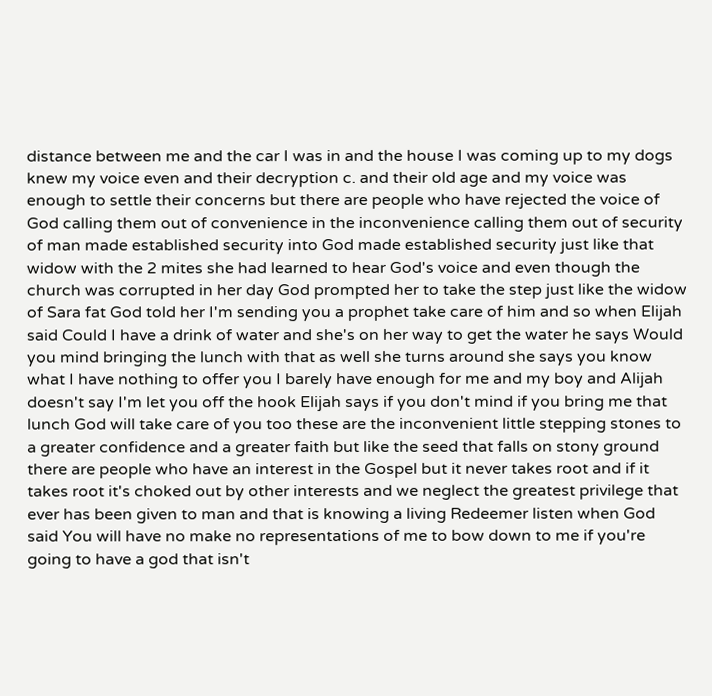distance between me and the car I was in and the house I was coming up to my dogs knew my voice even and their decryption c. and their old age and my voice was enough to settle their concerns but there are people who have rejected the voice of God calling them out of convenience in the inconvenience calling them out of security of man made established security into God made established security just like that widow with the 2 mites she had learned to hear God's voice and even though the church was corrupted in her day God prompted her to take the step just like the widow of Sara fat God told her I'm sending you a prophet take care of him and so when Elijah said Could I have a drink of water and she's on her way to get the water he says Would you mind bringing the lunch with that as well she turns around she says you know what I have nothing to offer you I barely have enough for me and my boy and Alijah doesn't say I'm let you off the hook Elijah says if you don't mind if you bring me that lunch God will take care of you too these are the inconvenient little stepping stones to a greater confidence and a greater faith but like the seed that falls on stony ground there are people who have an interest in the Gospel but it never takes root and if it takes root it's choked out by other interests and we neglect the greatest privilege that ever has been given to man and that is knowing a living Redeemer listen when God said You will have no make no representations of me to bow down to me if you're going to have a god that isn't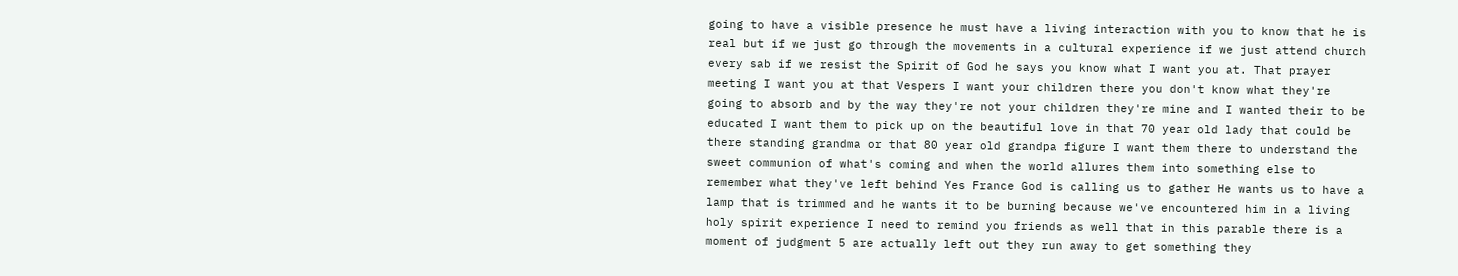going to have a visible presence he must have a living interaction with you to know that he is real but if we just go through the movements in a cultural experience if we just attend church every sab if we resist the Spirit of God he says you know what I want you at. That prayer meeting I want you at that Vespers I want your children there you don't know what they're going to absorb and by the way they're not your children they're mine and I wanted their to be educated I want them to pick up on the beautiful love in that 70 year old lady that could be there standing grandma or that 80 year old grandpa figure I want them there to understand the sweet communion of what's coming and when the world allures them into something else to remember what they've left behind Yes France God is calling us to gather He wants us to have a lamp that is trimmed and he wants it to be burning because we've encountered him in a living holy spirit experience I need to remind you friends as well that in this parable there is a moment of judgment 5 are actually left out they run away to get something they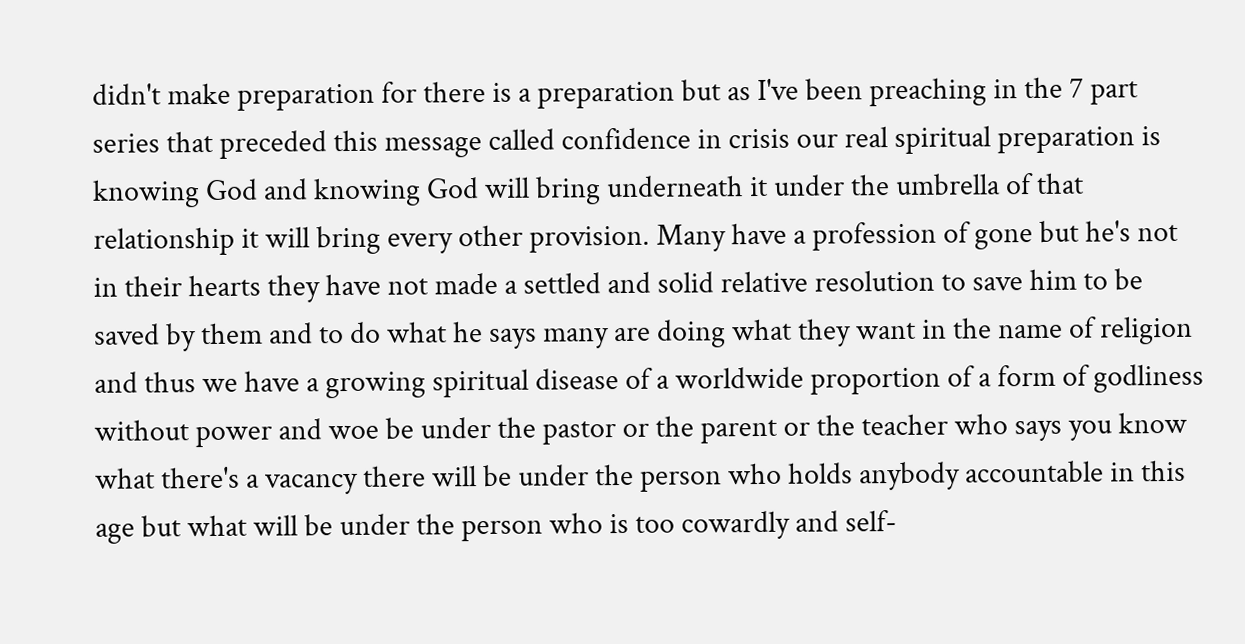didn't make preparation for there is a preparation but as I've been preaching in the 7 part series that preceded this message called confidence in crisis our real spiritual preparation is knowing God and knowing God will bring underneath it under the umbrella of that relationship it will bring every other provision. Many have a profession of gone but he's not in their hearts they have not made a settled and solid relative resolution to save him to be saved by them and to do what he says many are doing what they want in the name of religion and thus we have a growing spiritual disease of a worldwide proportion of a form of godliness without power and woe be under the pastor or the parent or the teacher who says you know what there's a vacancy there will be under the person who holds anybody accountable in this age but what will be under the person who is too cowardly and self-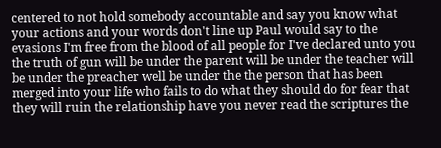centered to not hold somebody accountable and say you know what your actions and your words don't line up Paul would say to the evasions I'm free from the blood of all people for I've declared unto you the truth of gun will be under the parent will be under the teacher will be under the preacher well be under the the person that has been merged into your life who fails to do what they should do for fear that they will ruin the relationship have you never read the scriptures the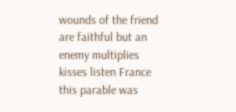wounds of the friend are faithful but an enemy multiplies kisses listen France this parable was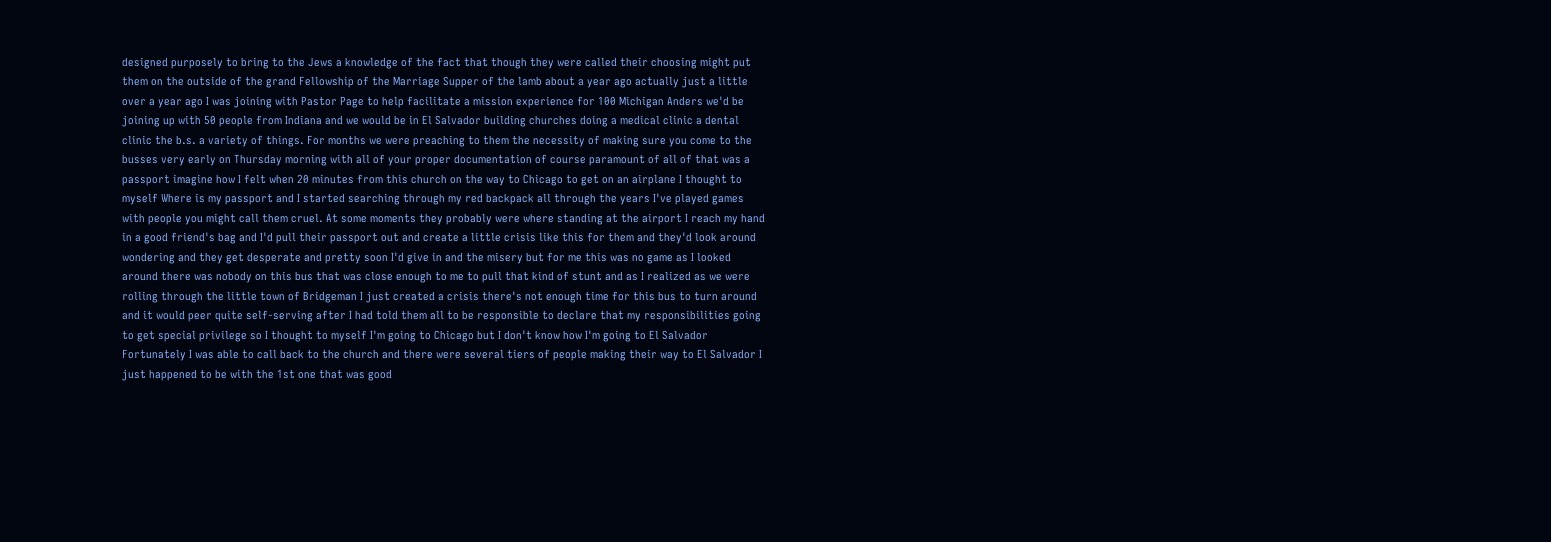designed purposely to bring to the Jews a knowledge of the fact that though they were called their choosing might put them on the outside of the grand Fellowship of the Marriage Supper of the lamb about a year ago actually just a little over a year ago I was joining with Pastor Page to help facilitate a mission experience for 100 Michigan Anders we'd be joining up with 50 people from Indiana and we would be in El Salvador building churches doing a medical clinic a dental clinic the b.s. a variety of things. For months we were preaching to them the necessity of making sure you come to the busses very early on Thursday morning with all of your proper documentation of course paramount of all of that was a passport imagine how I felt when 20 minutes from this church on the way to Chicago to get on an airplane I thought to myself Where is my passport and I started searching through my red backpack all through the years I've played games with people you might call them cruel. At some moments they probably were where standing at the airport I reach my hand in a good friend's bag and I'd pull their passport out and create a little crisis like this for them and they'd look around wondering and they get desperate and pretty soon I'd give in and the misery but for me this was no game as I looked around there was nobody on this bus that was close enough to me to pull that kind of stunt and as I realized as we were rolling through the little town of Bridgeman I just created a crisis there's not enough time for this bus to turn around and it would peer quite self-serving after I had told them all to be responsible to declare that my responsibilities going to get special privilege so I thought to myself I'm going to Chicago but I don't know how I'm going to El Salvador Fortunately I was able to call back to the church and there were several tiers of people making their way to El Salvador I just happened to be with the 1st one that was good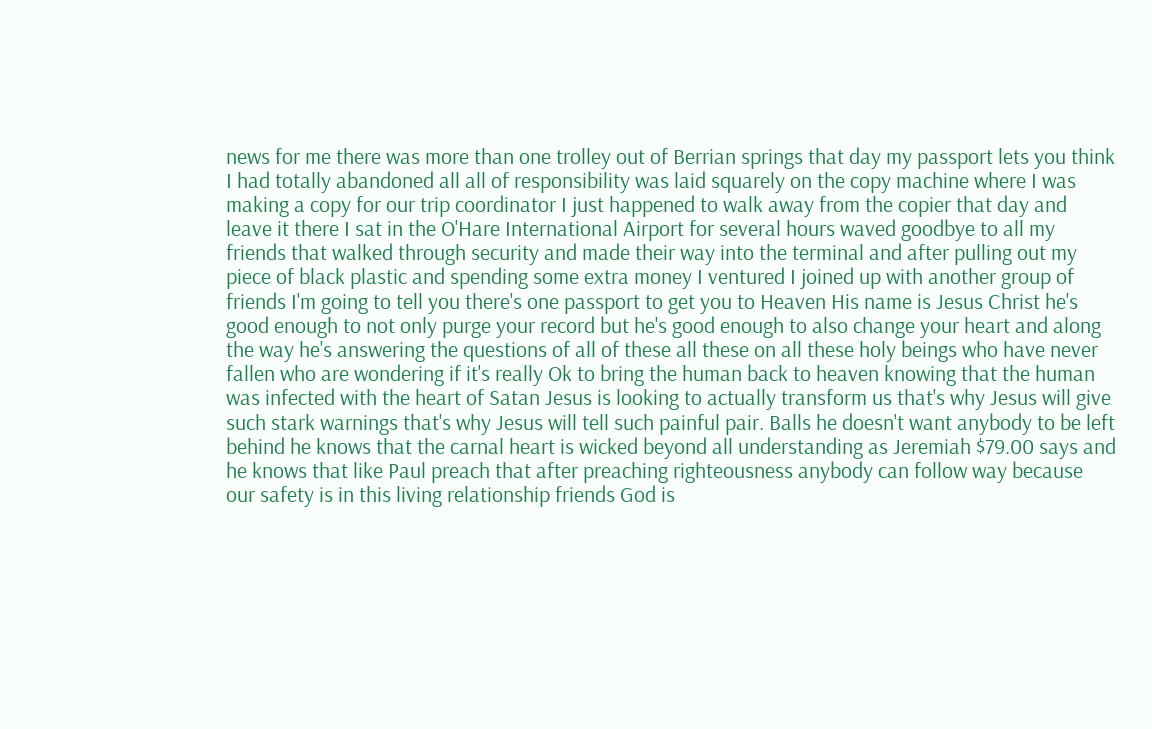news for me there was more than one trolley out of Berrian springs that day my passport lets you think I had totally abandoned all all of responsibility was laid squarely on the copy machine where I was making a copy for our trip coordinator I just happened to walk away from the copier that day and leave it there I sat in the O'Hare International Airport for several hours waved goodbye to all my friends that walked through security and made their way into the terminal and after pulling out my piece of black plastic and spending some extra money I ventured I joined up with another group of friends I'm going to tell you there's one passport to get you to Heaven His name is Jesus Christ he's good enough to not only purge your record but he's good enough to also change your heart and along the way he's answering the questions of all of these all these on all these holy beings who have never fallen who are wondering if it's really Ok to bring the human back to heaven knowing that the human was infected with the heart of Satan Jesus is looking to actually transform us that's why Jesus will give such stark warnings that's why Jesus will tell such painful pair. Balls he doesn't want anybody to be left behind he knows that the carnal heart is wicked beyond all understanding as Jeremiah $79.00 says and he knows that like Paul preach that after preaching righteousness anybody can follow way because our safety is in this living relationship friends God is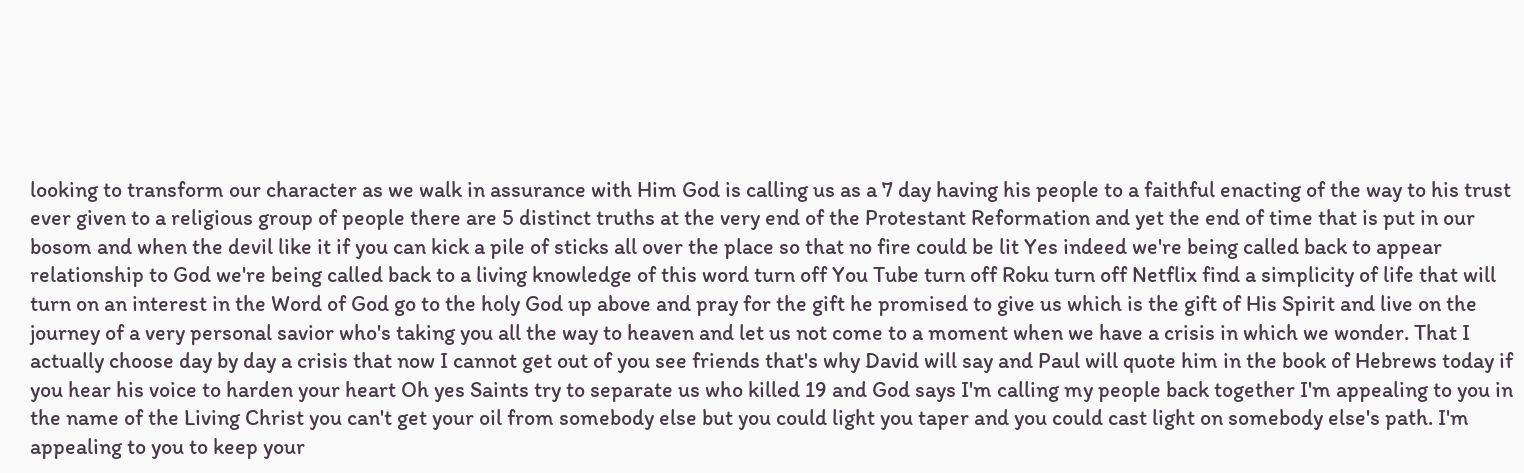looking to transform our character as we walk in assurance with Him God is calling us as a 7 day having his people to a faithful enacting of the way to his trust ever given to a religious group of people there are 5 distinct truths at the very end of the Protestant Reformation and yet the end of time that is put in our bosom and when the devil like it if you can kick a pile of sticks all over the place so that no fire could be lit Yes indeed we're being called back to appear relationship to God we're being called back to a living knowledge of this word turn off You Tube turn off Roku turn off Netflix find a simplicity of life that will turn on an interest in the Word of God go to the holy God up above and pray for the gift he promised to give us which is the gift of His Spirit and live on the journey of a very personal savior who's taking you all the way to heaven and let us not come to a moment when we have a crisis in which we wonder. That I actually choose day by day a crisis that now I cannot get out of you see friends that's why David will say and Paul will quote him in the book of Hebrews today if you hear his voice to harden your heart Oh yes Saints try to separate us who killed 19 and God says I'm calling my people back together I'm appealing to you in the name of the Living Christ you can't get your oil from somebody else but you could light you taper and you could cast light on somebody else's path. I'm appealing to you to keep your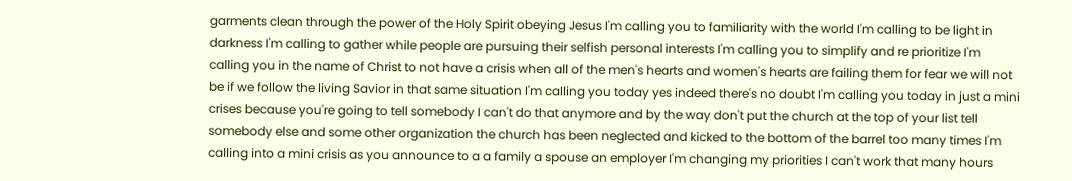garments clean through the power of the Holy Spirit obeying Jesus I'm calling you to familiarity with the world I'm calling to be light in darkness I'm calling to gather while people are pursuing their selfish personal interests I'm calling you to simplify and re prioritize I'm calling you in the name of Christ to not have a crisis when all of the men's hearts and women's hearts are failing them for fear we will not be if we follow the living Savior in that same situation I'm calling you today yes indeed there's no doubt I'm calling you today in just a mini crises because you're going to tell somebody I can't do that anymore and by the way don't put the church at the top of your list tell somebody else and some other organization the church has been neglected and kicked to the bottom of the barrel too many times I'm calling into a mini crisis as you announce to a a family a spouse an employer I'm changing my priorities I can't work that many hours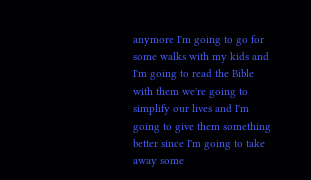anymore I'm going to go for some walks with my kids and I'm going to read the Bible with them we're going to simplify our lives and I'm going to give them something better since I'm going to take away some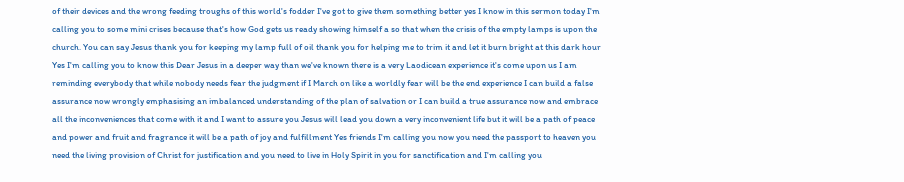of their devices and the wrong feeding troughs of this world's fodder I've got to give them something better yes I know in this sermon today I'm calling you to some mini crises because that's how God gets us ready showing himself a so that when the crisis of the empty lamps is upon the church. You can say Jesus thank you for keeping my lamp full of oil thank you for helping me to trim it and let it burn bright at this dark hour Yes I'm calling you to know this Dear Jesus in a deeper way than we've known there is a very Laodicean experience it's come upon us I am reminding everybody that while nobody needs fear the judgment if I March on like a worldly fear will be the end experience I can build a false assurance now wrongly emphasising an imbalanced understanding of the plan of salvation or I can build a true assurance now and embrace all the inconveniences that come with it and I want to assure you Jesus will lead you down a very inconvenient life but it will be a path of peace and power and fruit and fragrance it will be a path of joy and fulfillment Yes friends I'm calling you now you need the passport to heaven you need the living provision of Christ for justification and you need to live in Holy Spirit in you for sanctification and I'm calling you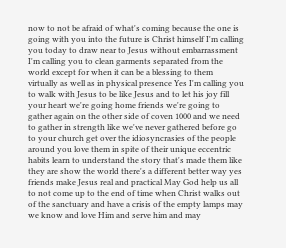now to not be afraid of what's coming because the one is going with you into the future is Christ himself I'm calling you today to draw near to Jesus without embarrassment I'm calling you to clean garments separated from the world except for when it can be a blessing to them virtually as well as in physical presence Yes I'm calling you to walk with Jesus to be like Jesus and to let his joy fill your heart we're going home friends we're going to gather again on the other side of coven 1000 and we need to gather in strength like we've never gathered before go to your church get over the idiosyncrasies of the people around you love them in spite of their unique eccentric habits learn to understand the story that's made them like they are show the world there's a different better way yes friends make Jesus real and practical May God help us all to not come up to the end of time when Christ walks out of the sanctuary and have a crisis of the empty lamps may we know and love Him and serve him and may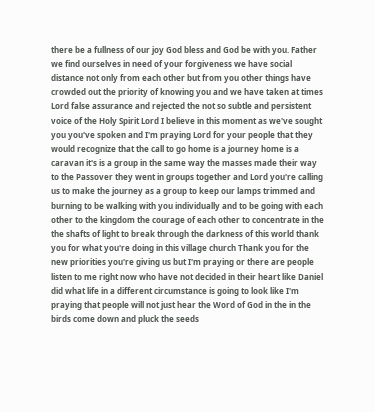there be a fullness of our joy God bless and God be with you. Father we find ourselves in need of your forgiveness we have social distance not only from each other but from you other things have crowded out the priority of knowing you and we have taken at times Lord false assurance and rejected the not so subtle and persistent voice of the Holy Spirit Lord I believe in this moment as we've sought you you've spoken and I'm praying Lord for your people that they would recognize that the call to go home is a journey home is a caravan it's is a group in the same way the masses made their way to the Passover they went in groups together and Lord you're calling us to make the journey as a group to keep our lamps trimmed and burning to be walking with you individually and to be going with each other to the kingdom the courage of each other to concentrate in the the shafts of light to break through the darkness of this world thank you for what you're doing in this village church Thank you for the new priorities you're giving us but I'm praying or there are people listen to me right now who have not decided in their heart like Daniel did what life in a different circumstance is going to look like I'm praying that people will not just hear the Word of God in the in the birds come down and pluck the seeds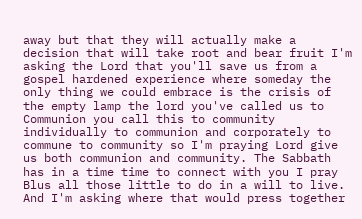away but that they will actually make a decision that will take root and bear fruit I'm asking the Lord that you'll save us from a gospel hardened experience where someday the only thing we could embrace is the crisis of the empty lamp the lord you've called us to Communion you call this to community individually to communion and corporately to commune to community so I'm praying Lord give us both communion and community. The Sabbath has in a time time to connect with you I pray Blus all those little to do in a will to live. And I'm asking where that would press together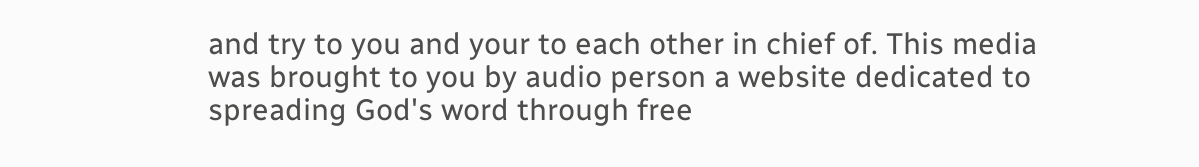and try to you and your to each other in chief of. This media was brought to you by audio person a website dedicated to spreading God's word through free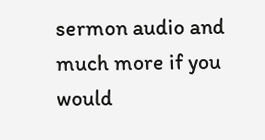sermon audio and much more if you would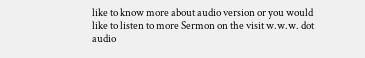like to know more about audio version or you would like to listen to more Sermon on the visit w.w.w. dot audio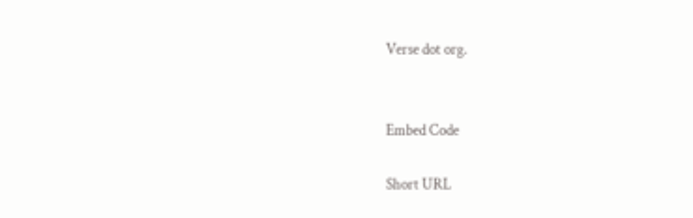Verse dot org.


Embed Code

Short URL